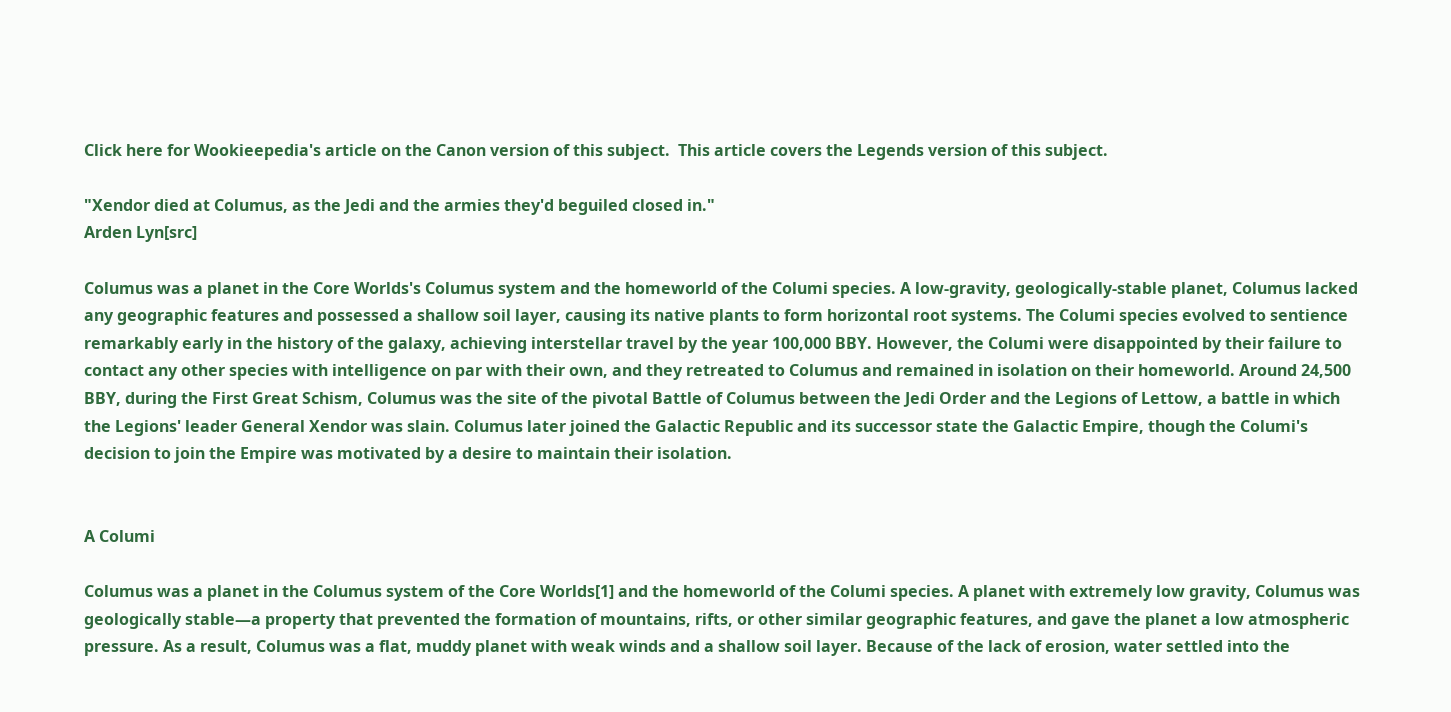Click here for Wookieepedia's article on the Canon version of this subject.  This article covers the Legends version of this subject.

"Xendor died at Columus, as the Jedi and the armies they'd beguiled closed in."
Arden Lyn[src]

Columus was a planet in the Core Worlds's Columus system and the homeworld of the Columi species. A low-gravity, geologically-stable planet, Columus lacked any geographic features and possessed a shallow soil layer, causing its native plants to form horizontal root systems. The Columi species evolved to sentience remarkably early in the history of the galaxy, achieving interstellar travel by the year 100,000 BBY. However, the Columi were disappointed by their failure to contact any other species with intelligence on par with their own, and they retreated to Columus and remained in isolation on their homeworld. Around 24,500 BBY, during the First Great Schism, Columus was the site of the pivotal Battle of Columus between the Jedi Order and the Legions of Lettow, a battle in which the Legions' leader General Xendor was slain. Columus later joined the Galactic Republic and its successor state the Galactic Empire, though the Columi's decision to join the Empire was motivated by a desire to maintain their isolation.


A Columi

Columus was a planet in the Columus system of the Core Worlds[1] and the homeworld of the Columi species. A planet with extremely low gravity, Columus was geologically stable—a property that prevented the formation of mountains, rifts, or other similar geographic features, and gave the planet a low atmospheric pressure. As a result, Columus was a flat, muddy planet with weak winds and a shallow soil layer. Because of the lack of erosion, water settled into the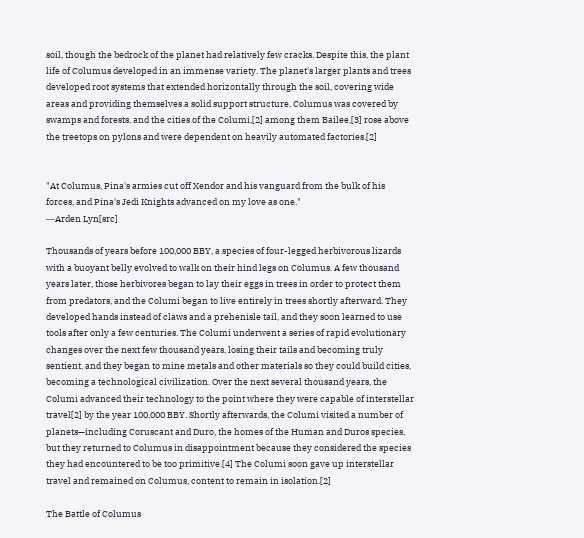soil, though the bedrock of the planet had relatively few cracks. Despite this, the plant life of Columus developed in an immense variety. The planet's larger plants and trees developed root systems that extended horizontally through the soil, covering wide areas and providing themselves a solid support structure. Columus was covered by swamps and forests, and the cities of the Columi,[2] among them Bailee,[3] rose above the treetops on pylons and were dependent on heavily automated factories.[2]


"At Columus, Pina's armies cut off Xendor and his vanguard from the bulk of his forces, and Pina's Jedi Knights advanced on my love as one."
―Arden Lyn[src]

Thousands of years before 100,000 BBY, a species of four-legged herbivorous lizards with a buoyant belly evolved to walk on their hind legs on Columus. A few thousand years later, those herbivores began to lay their eggs in trees in order to protect them from predators, and the Columi began to live entirely in trees shortly afterward. They developed hands instead of claws and a prehenisle tail, and they soon learned to use tools after only a few centuries. The Columi underwent a series of rapid evolutionary changes over the next few thousand years, losing their tails and becoming truly sentient, and they began to mine metals and other materials so they could build cities, becoming a technological civilization. Over the next several thousand years, the Columi advanced their technology to the point where they were capable of interstellar travel[2] by the year 100,000 BBY. Shortly afterwards, the Columi visited a number of planets—including Coruscant and Duro, the homes of the Human and Duros species, but they returned to Columus in disappointment because they considered the species they had encountered to be too primitive.[4] The Columi soon gave up interstellar travel and remained on Columus, content to remain in isolation.[2]

The Battle of Columus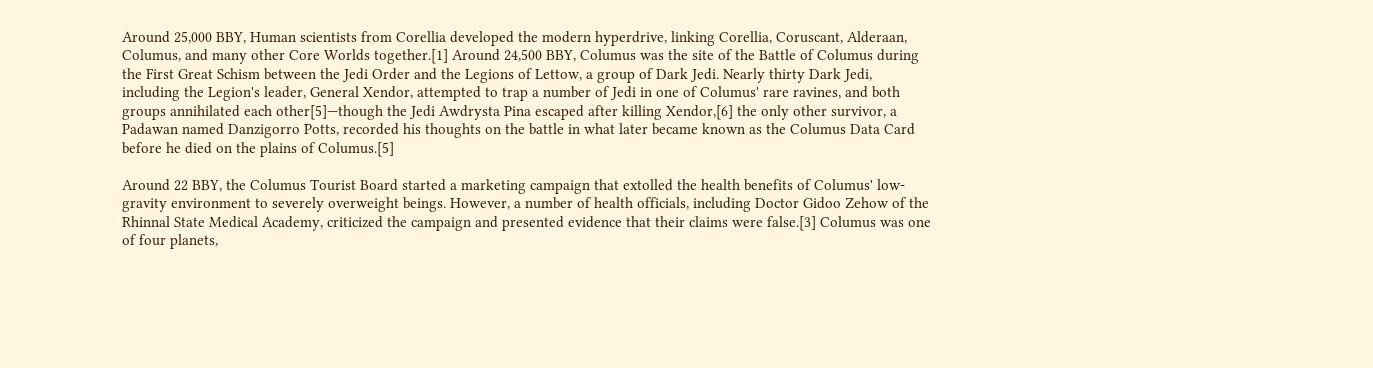Around 25,000 BBY, Human scientists from Corellia developed the modern hyperdrive, linking Corellia, Coruscant, Alderaan, Columus, and many other Core Worlds together.[1] Around 24,500 BBY, Columus was the site of the Battle of Columus during the First Great Schism between the Jedi Order and the Legions of Lettow, a group of Dark Jedi. Nearly thirty Dark Jedi, including the Legion's leader, General Xendor, attempted to trap a number of Jedi in one of Columus' rare ravines, and both groups annihilated each other[5]—though the Jedi Awdrysta Pina escaped after killing Xendor,[6] the only other survivor, a Padawan named Danzigorro Potts, recorded his thoughts on the battle in what later became known as the Columus Data Card before he died on the plains of Columus.[5]

Around 22 BBY, the Columus Tourist Board started a marketing campaign that extolled the health benefits of Columus' low-gravity environment to severely overweight beings. However, a number of health officials, including Doctor Gidoo Zehow of the Rhinnal State Medical Academy, criticized the campaign and presented evidence that their claims were false.[3] Columus was one of four planets,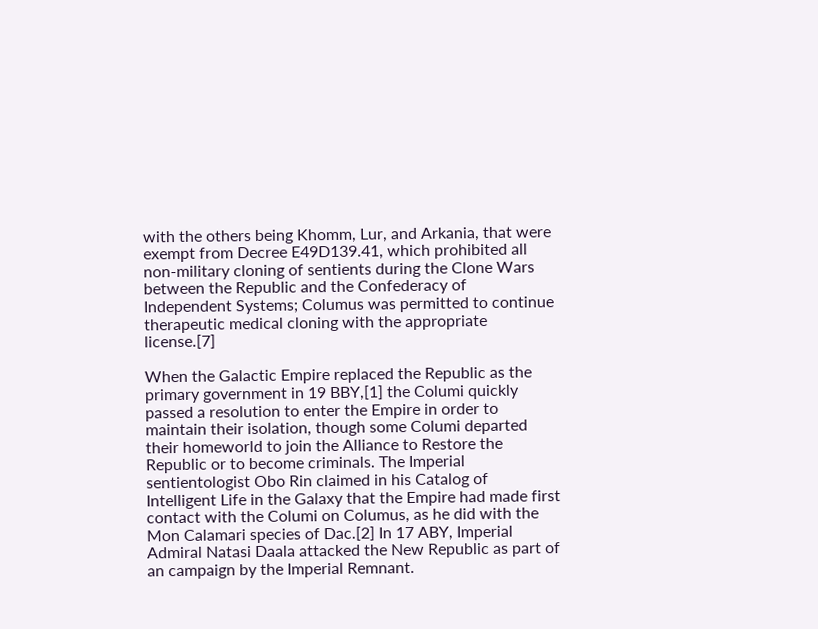with the others being Khomm, Lur, and Arkania, that were exempt from Decree E49D139.41, which prohibited all non-military cloning of sentients during the Clone Wars between the Republic and the Confederacy of Independent Systems; Columus was permitted to continue therapeutic medical cloning with the appropriate license.[7]

When the Galactic Empire replaced the Republic as the primary government in 19 BBY,[1] the Columi quickly passed a resolution to enter the Empire in order to maintain their isolation, though some Columi departed their homeworld to join the Alliance to Restore the Republic or to become criminals. The Imperial sentientologist Obo Rin claimed in his Catalog of Intelligent Life in the Galaxy that the Empire had made first contact with the Columi on Columus, as he did with the Mon Calamari species of Dac.[2] In 17 ABY, Imperial Admiral Natasi Daala attacked the New Republic as part of an campaign by the Imperial Remnant.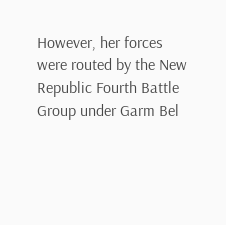However, her forces were routed by the New Republic Fourth Battle Group under Garm Bel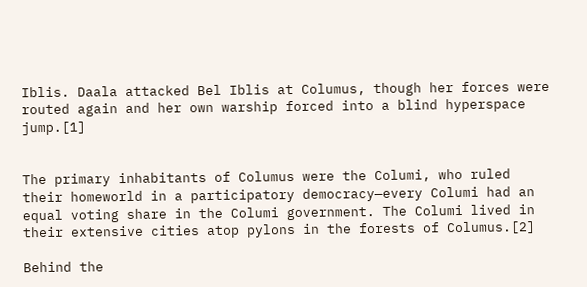Iblis. Daala attacked Bel Iblis at Columus, though her forces were routed again and her own warship forced into a blind hyperspace jump.[1]


The primary inhabitants of Columus were the Columi, who ruled their homeworld in a participatory democracy—every Columi had an equal voting share in the Columi government. The Columi lived in their extensive cities atop pylons in the forests of Columus.[2]

Behind the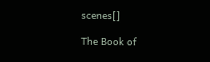scenes[]

The Book of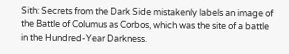Sith: Secrets from the Dark Side mistakenly labels an image of the Battle of Columus as Corbos, which was the site of a battle in the Hundred-Year Darkness.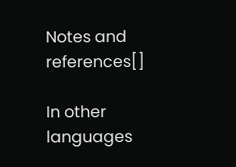Notes and references[]

In other languages